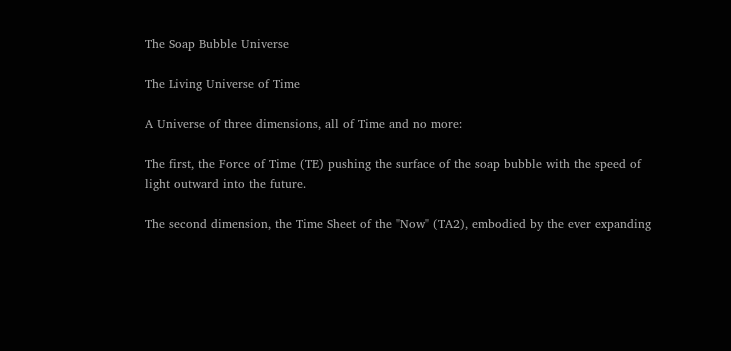The Soap Bubble Universe

The Living Universe of Time

A Universe of three dimensions, all of Time and no more:

The first, the Force of Time (TE) pushing the surface of the soap bubble with the speed of light outward into the future.

The second dimension, the Time Sheet of the "Now" (TA2), embodied by the ever expanding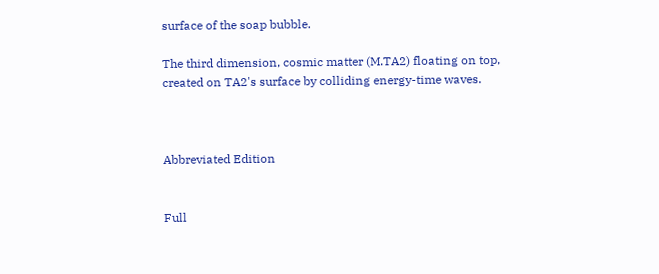surface of the soap bubble.

The third dimension, cosmic matter (M.TA2) floating on top, created on TA2's surface by colliding energy-time waves.



Abbreviated Edition


Full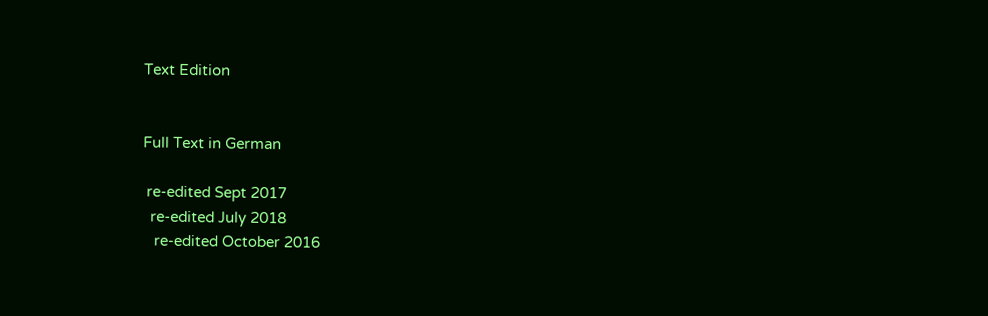Text Edition


Full Text in German

 re-edited Sept 2017
  re-edited July 2018
   re-edited October 2016